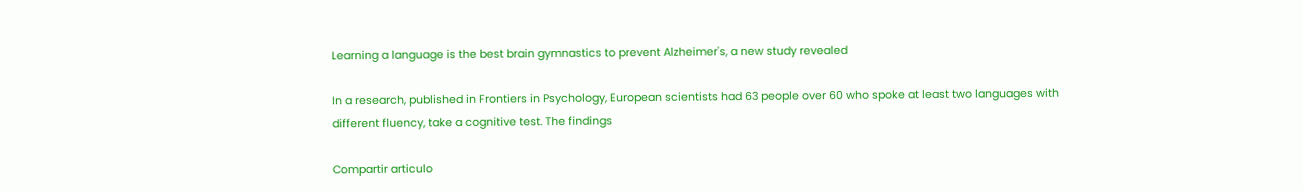Learning a language is the best brain gymnastics to prevent Alzheimer's, a new study revealed

In a research, published in Frontiers in Psychology, European scientists had 63 people over 60 who spoke at least two languages with different fluency, take a cognitive test. The findings

Compartir articulo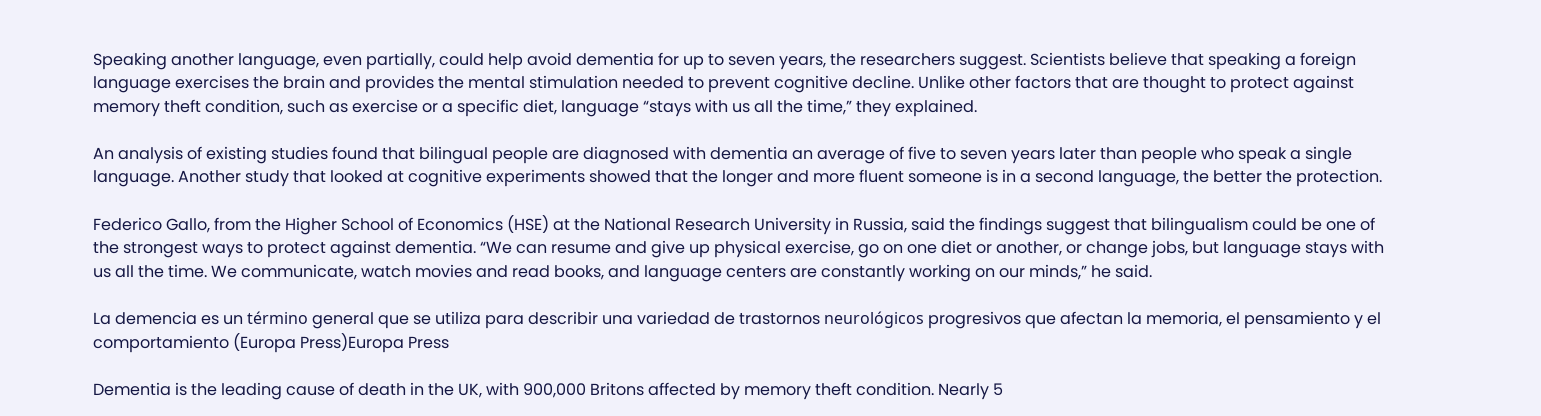Speaking another language, even partially, could help avoid dementia for up to seven years, the researchers suggest. Scientists believe that speaking a foreign language exercises the brain and provides the mental stimulation needed to prevent cognitive decline. Unlike other factors that are thought to protect against memory theft condition, such as exercise or a specific diet, language “stays with us all the time,” they explained.

An analysis of existing studies found that bilingual people are diagnosed with dementia an average of five to seven years later than people who speak a single language. Another study that looked at cognitive experiments showed that the longer and more fluent someone is in a second language, the better the protection.

Federico Gallo, from the Higher School of Economics (HSE) at the National Research University in Russia, said the findings suggest that bilingualism could be one of the strongest ways to protect against dementia. “We can resume and give up physical exercise, go on one diet or another, or change jobs, but language stays with us all the time. We communicate, watch movies and read books, and language centers are constantly working on our minds,” he said.

La demencia es un término general que se utiliza para describir una variedad de trastornos neurológicos progresivos que afectan la memoria, el pensamiento y el comportamiento (Europa Press)Europa Press

Dementia is the leading cause of death in the UK, with 900,000 Britons affected by memory theft condition. Nearly 5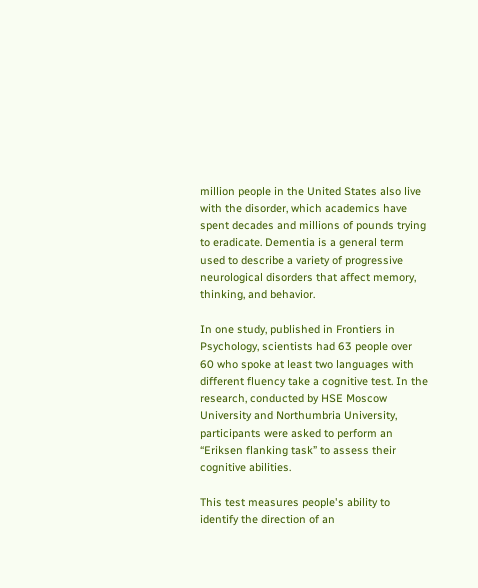million people in the United States also live with the disorder, which academics have spent decades and millions of pounds trying to eradicate. Dementia is a general term used to describe a variety of progressive neurological disorders that affect memory, thinking, and behavior.

In one study, published in Frontiers in Psychology, scientists had 63 people over 60 who spoke at least two languages with different fluency take a cognitive test. In the research, conducted by HSE Moscow University and Northumbria University, participants were asked to perform an “Eriksen flanking task” to assess their cognitive abilities.

This test measures people's ability to identify the direction of an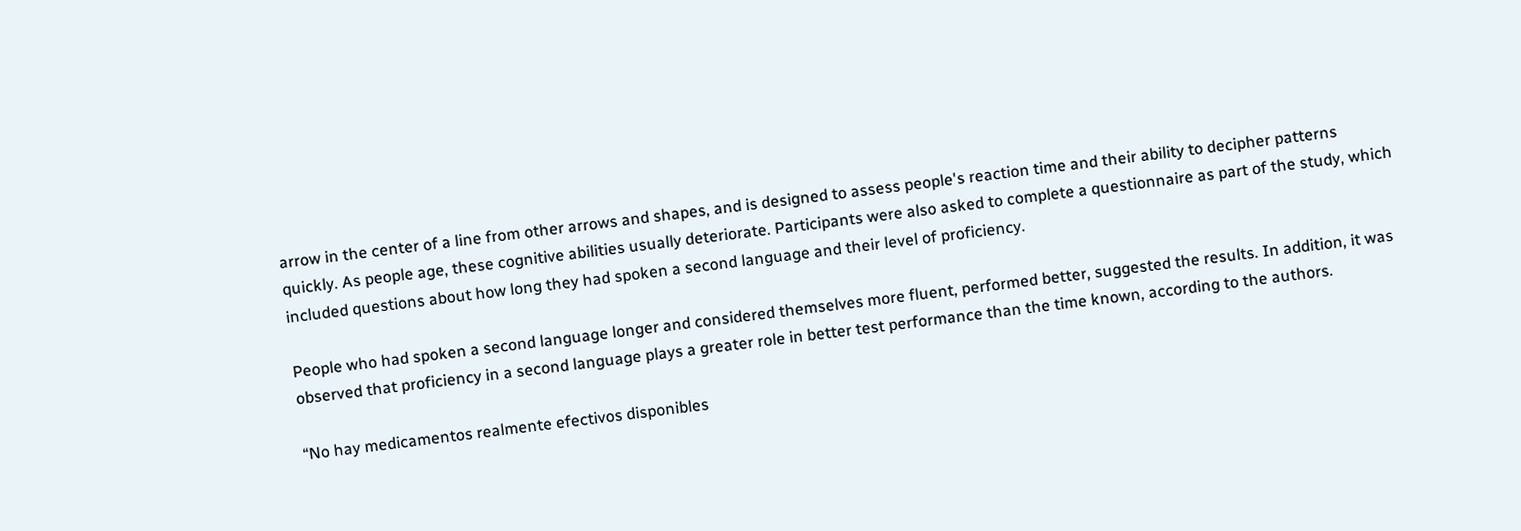arrow in the center of a line from other arrows and shapes, and is designed to assess people's reaction time and their ability to decipher patterns quickly. As people age, these cognitive abilities usually deteriorate. Participants were also asked to complete a questionnaire as part of the study, which included questions about how long they had spoken a second language and their level of proficiency.

People who had spoken a second language longer and considered themselves more fluent, performed better, suggested the results. In addition, it was observed that proficiency in a second language plays a greater role in better test performance than the time known, according to the authors.

“No hay medicamentos realmente efectivos disponibles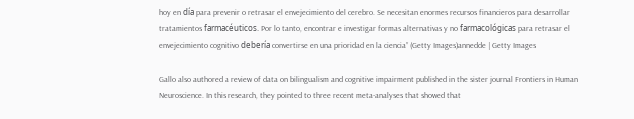hoy en día para prevenir o retrasar el envejecimiento del cerebro. Se necesitan enormes recursos financieros para desarrollar tratamientos farmacéuticos. Por lo tanto, encontrar e investigar formas alternativas y no farmacológicas para retrasar el envejecimiento cognitivo debería convertirse en una prioridad en la ciencia” (Getty Images)annedde | Getty Images

Gallo also authored a review of data on bilingualism and cognitive impairment published in the sister journal Frontiers in Human Neuroscience. In this research, they pointed to three recent meta-analyses that showed that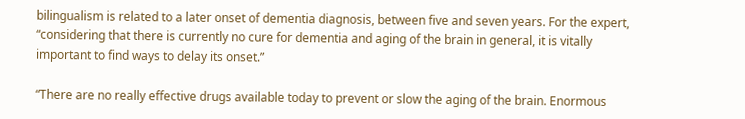bilingualism is related to a later onset of dementia diagnosis, between five and seven years. For the expert, “considering that there is currently no cure for dementia and aging of the brain in general, it is vitally important to find ways to delay its onset.”

“There are no really effective drugs available today to prevent or slow the aging of the brain. Enormous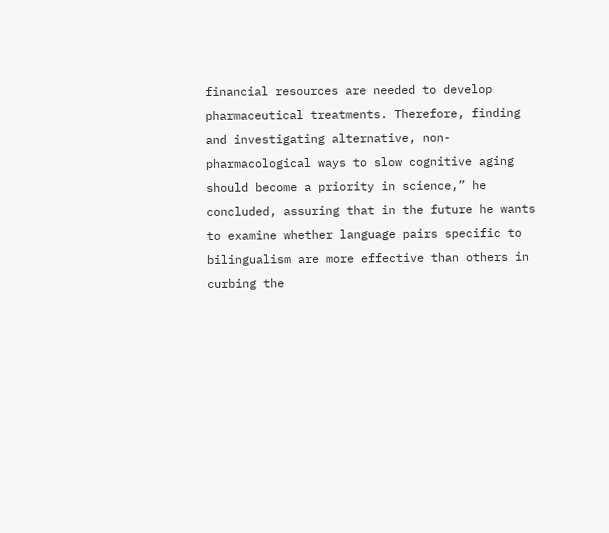financial resources are needed to develop pharmaceutical treatments. Therefore, finding and investigating alternative, non-pharmacological ways to slow cognitive aging should become a priority in science,” he concluded, assuring that in the future he wants to examine whether language pairs specific to bilingualism are more effective than others in curbing the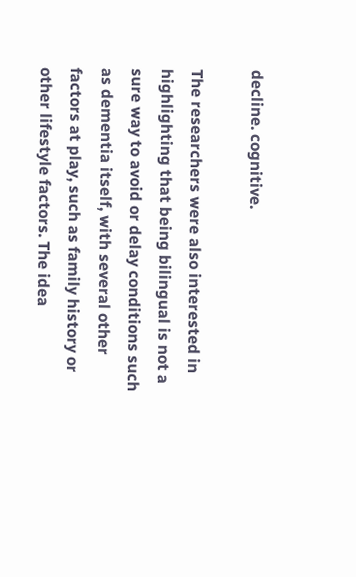decline. cognitive.

The researchers were also interested in highlighting that being bilingual is not a sure way to avoid or delay conditions such as dementia itself, with several other factors at play, such as family history or other lifestyle factors. The idea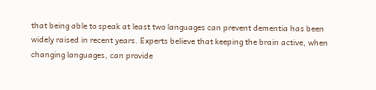that being able to speak at least two languages can prevent dementia has been widely raised in recent years. Experts believe that keeping the brain active, when changing languages, can provide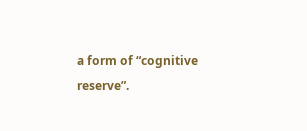a form of “cognitive reserve”.